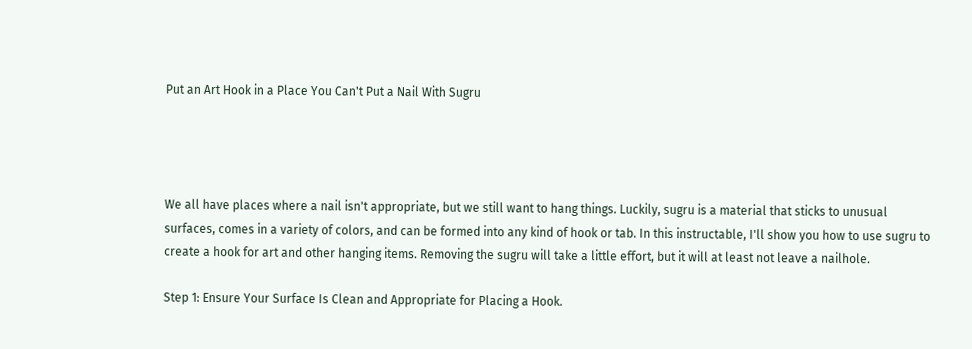Put an Art Hook in a Place You Can't Put a Nail With Sugru




We all have places where a nail isn't appropriate, but we still want to hang things. Luckily, sugru is a material that sticks to unusual surfaces, comes in a variety of colors, and can be formed into any kind of hook or tab. In this instructable, I'll show you how to use sugru to create a hook for art and other hanging items. Removing the sugru will take a little effort, but it will at least not leave a nailhole.

Step 1: Ensure Your Surface Is Clean and Appropriate for Placing a Hook.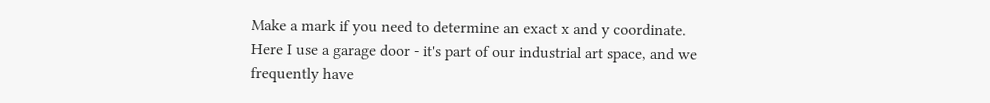Make a mark if you need to determine an exact x and y coordinate. Here I use a garage door - it's part of our industrial art space, and we frequently have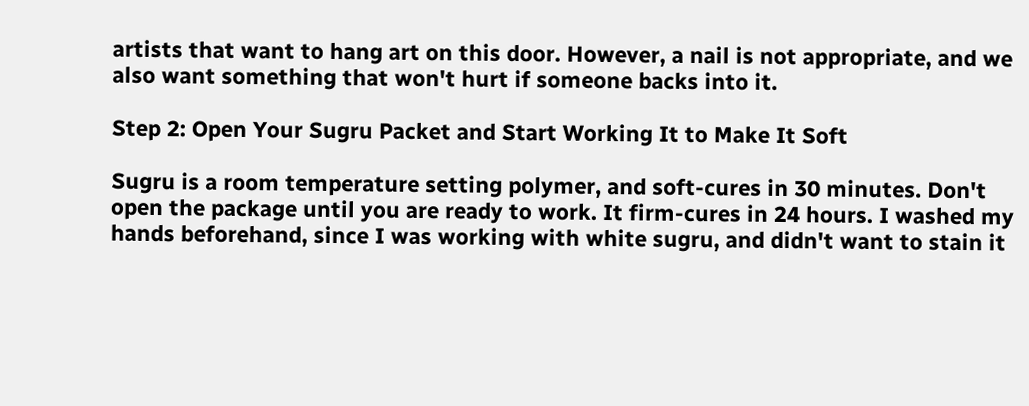artists that want to hang art on this door. However, a nail is not appropriate, and we also want something that won't hurt if someone backs into it.

Step 2: Open Your Sugru Packet and Start Working It to Make It Soft

Sugru is a room temperature setting polymer, and soft-cures in 30 minutes. Don't open the package until you are ready to work. It firm-cures in 24 hours. I washed my hands beforehand, since I was working with white sugru, and didn't want to stain it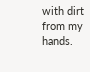with dirt from my hands.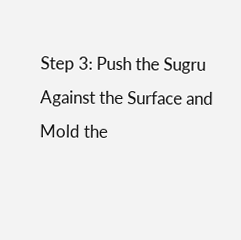Step 3: Push the Sugru Against the Surface and Mold the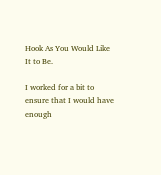Hook As You Would Like It to Be.

I worked for a bit to ensure that I would have enough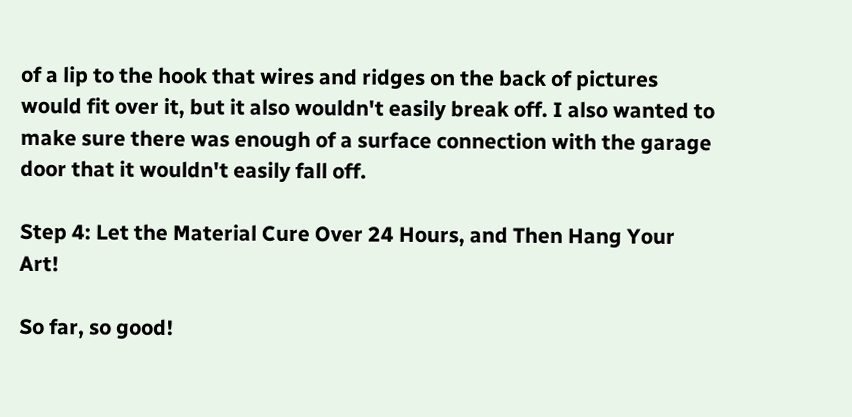of a lip to the hook that wires and ridges on the back of pictures would fit over it, but it also wouldn't easily break off. I also wanted to make sure there was enough of a surface connection with the garage door that it wouldn't easily fall off.

Step 4: Let the Material Cure Over 24 Hours, and Then Hang Your Art!

So far, so good!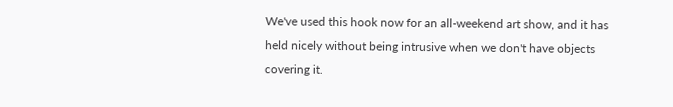We've used this hook now for an all-weekend art show, and it has held nicely without being intrusive when we don't have objects covering it.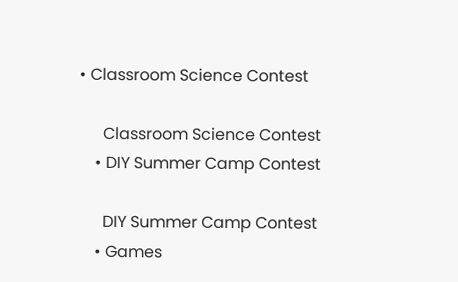• Classroom Science Contest

      Classroom Science Contest
    • DIY Summer Camp Contest

      DIY Summer Camp Contest
    • Games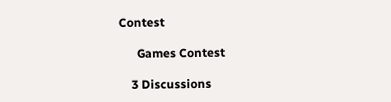Contest

      Games Contest

    3 Discussions